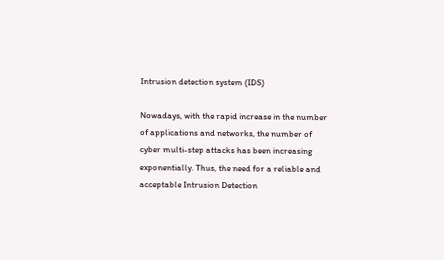Intrusion detection system (IDS)

Nowadays, with the rapid increase in the number of applications and networks, the number of cyber multi-step attacks has been increasing exponentially. Thus, the need for a reliable and acceptable Intrusion Detection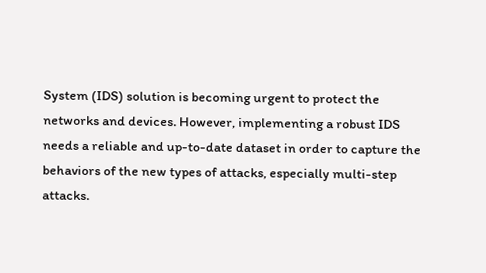System (IDS) solution is becoming urgent to protect the networks and devices. However, implementing a robust IDS needs a reliable and up-to-date dataset in order to capture the behaviors of the new types of attacks, especially multi-step attacks.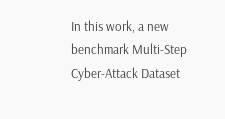In this work, a new benchmark Multi-Step Cyber-Attack Dataset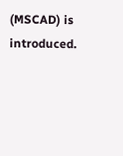(MSCAD) is introduced.